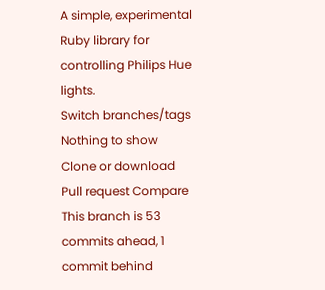A simple, experimental Ruby library for controlling Philips Hue lights.
Switch branches/tags
Nothing to show
Clone or download
Pull request Compare This branch is 53 commits ahead, 1 commit behind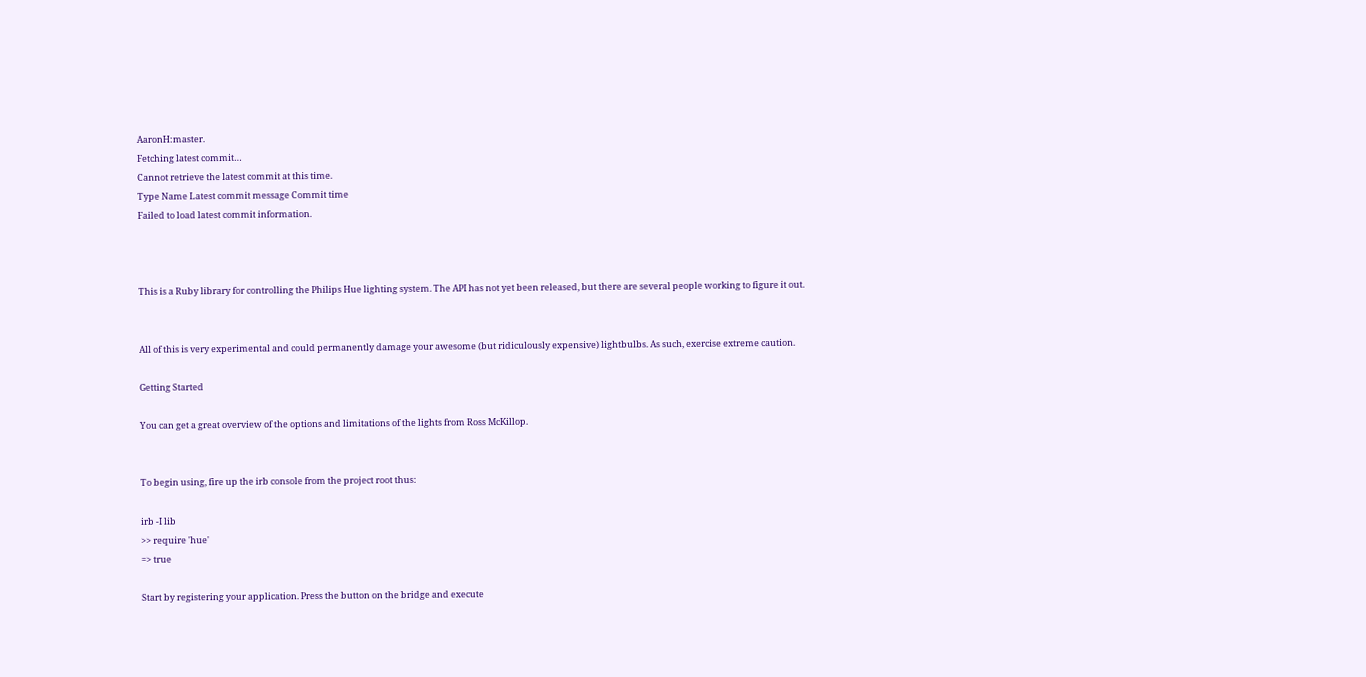AaronH:master.
Fetching latest commit…
Cannot retrieve the latest commit at this time.
Type Name Latest commit message Commit time
Failed to load latest commit information.



This is a Ruby library for controlling the Philips Hue lighting system. The API has not yet been released, but there are several people working to figure it out.


All of this is very experimental and could permanently damage your awesome (but ridiculously expensive) lightbulbs. As such, exercise extreme caution.

Getting Started

You can get a great overview of the options and limitations of the lights from Ross McKillop.


To begin using, fire up the irb console from the project root thus:

irb -I lib
>> require 'hue'
=> true

Start by registering your application. Press the button on the bridge and execute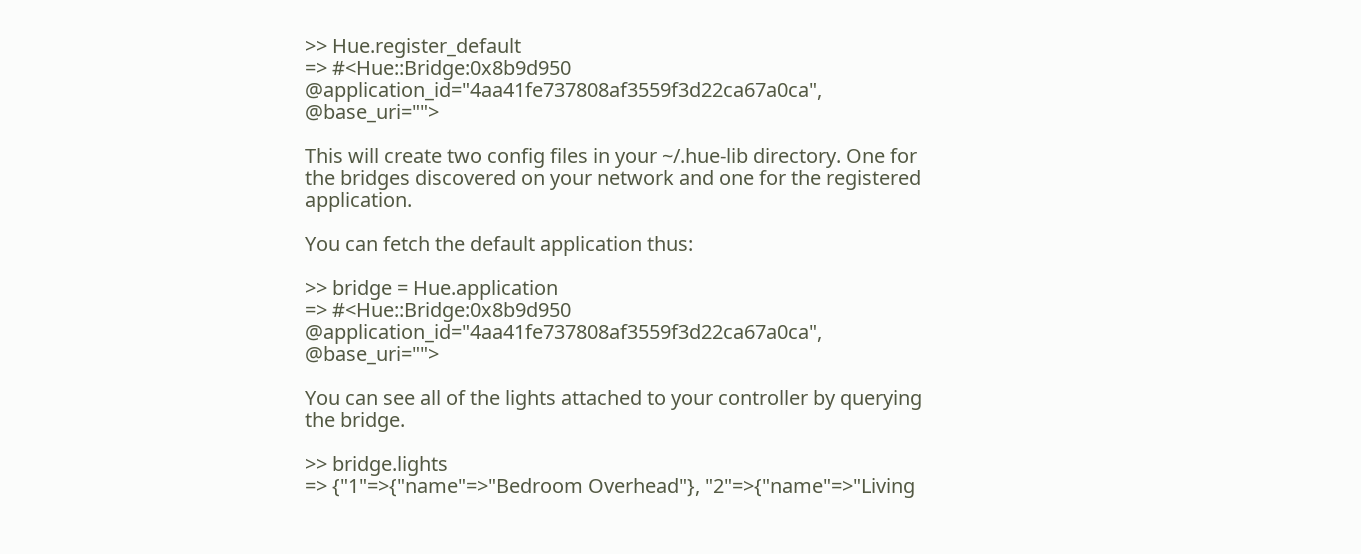>> Hue.register_default
=> #<Hue::Bridge:0x8b9d950 @application_id="4aa41fe737808af3559f3d22ca67a0ca", @base_uri="">

This will create two config files in your ~/.hue-lib directory. One for the bridges discovered on your network and one for the registered application.

You can fetch the default application thus:

>> bridge = Hue.application
=> #<Hue::Bridge:0x8b9d950 @application_id="4aa41fe737808af3559f3d22ca67a0ca", @base_uri="">

You can see all of the lights attached to your controller by querying the bridge.

>> bridge.lights
=> {"1"=>{"name"=>"Bedroom Overhead"}, "2"=>{"name"=>"Living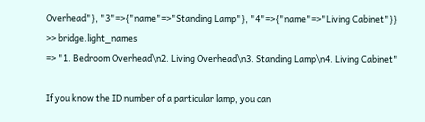Overhead"}, "3"=>{"name"=>"Standing Lamp"}, "4"=>{"name"=>"Living Cabinet"}}
>> bridge.light_names
=> "1. Bedroom Overhead\n2. Living Overhead\n3. Standing Lamp\n4. Living Cabinet"

If you know the ID number of a particular lamp, you can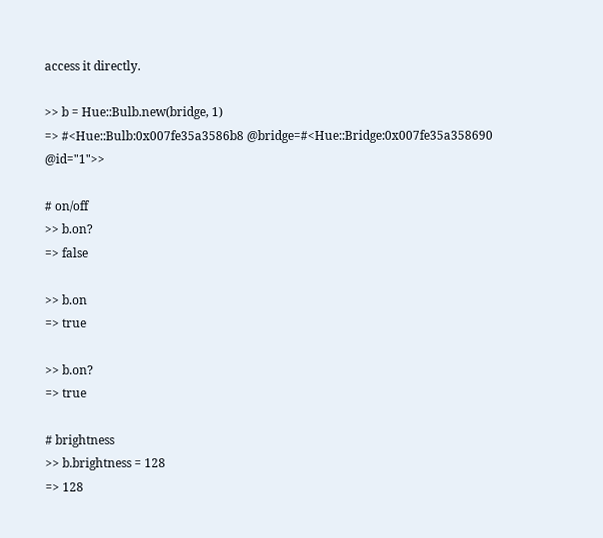access it directly.

>> b = Hue::Bulb.new(bridge, 1)
=> #<Hue::Bulb:0x007fe35a3586b8 @bridge=#<Hue::Bridge:0x007fe35a358690 @id="1">>

# on/off
>> b.on?
=> false

>> b.on
=> true

>> b.on?
=> true

# brightness
>> b.brightness = 128
=> 128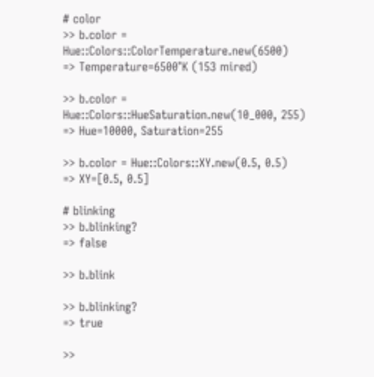# color
>> b.color = Hue::Colors::ColorTemperature.new(6500)
=> Temperature=6500°K (153 mired)

>> b.color = Hue::Colors::HueSaturation.new(10_000, 255)
=> Hue=10000, Saturation=255

>> b.color = Hue::Colors::XY.new(0.5, 0.5)
=> XY=[0.5, 0.5]

# blinking
>> b.blinking?
=> false

>> b.blink

>> b.blinking?
=> true

>>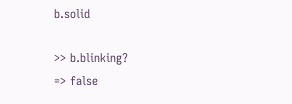b.solid

>> b.blinking?
=> false